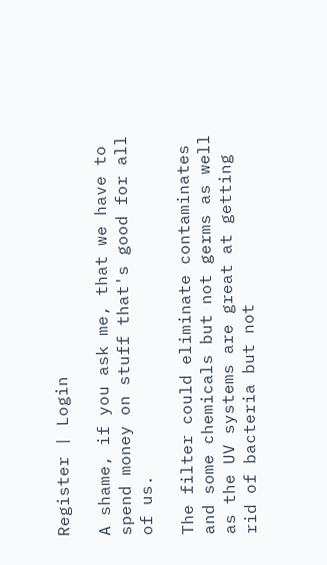Register | Login

A shame, if you ask me, that we have to spend money on stuff that's good for all of us.

The filter could eliminate contaminates and some chemicals but not germs as well as the UV systems are great at getting rid of bacteria but not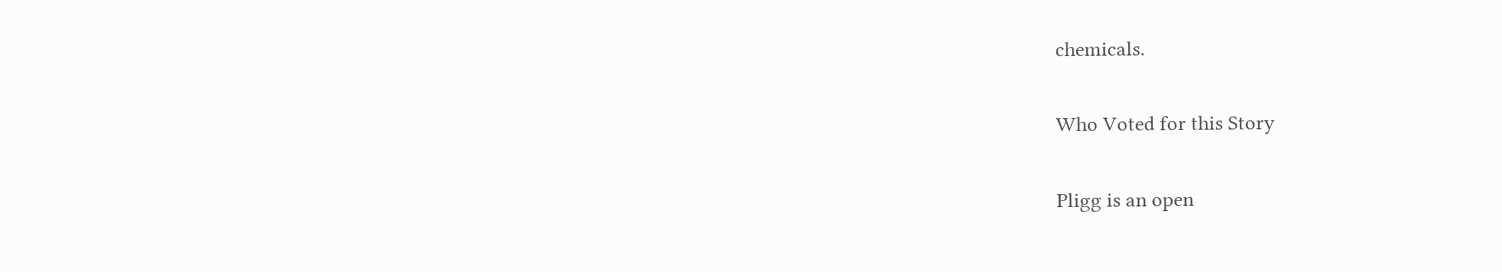chemicals.

Who Voted for this Story

Pligg is an open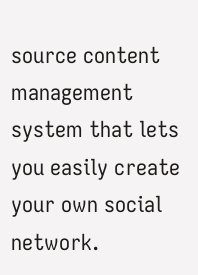source content management system that lets you easily create your own social network.